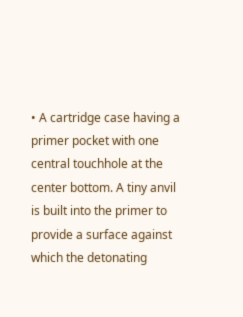• A cartridge case having a primer pocket with one central touchhole at the center bottom. A tiny anvil is built into the primer to provide a surface against which the detonating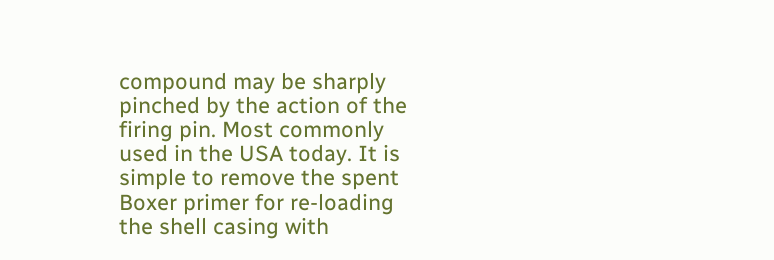compound may be sharply pinched by the action of the firing pin. Most commonly used in the USA today. It is simple to remove the spent Boxer primer for re-loading the shell casing with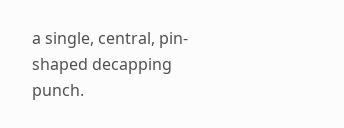a single, central, pin-shaped decapping punch.